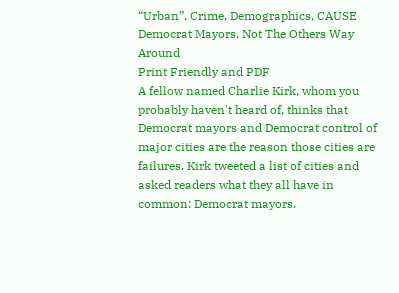“Urban”, Crime, Demographics, CAUSE Democrat Mayors, Not The Others Way Around
Print Friendly and PDF
A fellow named Charlie Kirk, whom you probably haven't heard of, thinks that Democrat mayors and Democrat control of major cities are the reason those cities are failures. Kirk tweeted a list of cities and asked readers what they all have in common: Democrat mayors.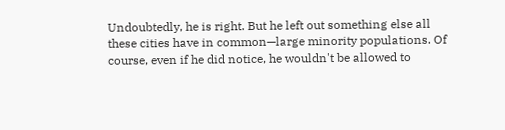Undoubtedly, he is right. But he left out something else all these cities have in common—large minority populations. Of course, even if he did notice, he wouldn't be allowed to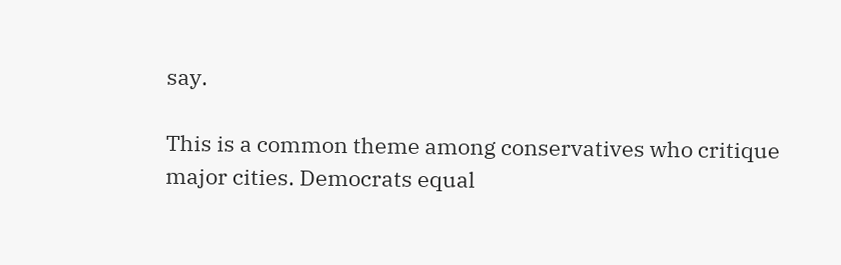say.

This is a common theme among conservatives who critique major cities. Democrats equal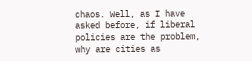chaos. Well, as I have asked before, if liberal policies are the problem, why are cities as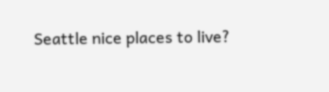Seattle nice places to live?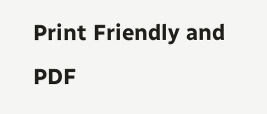Print Friendly and PDF